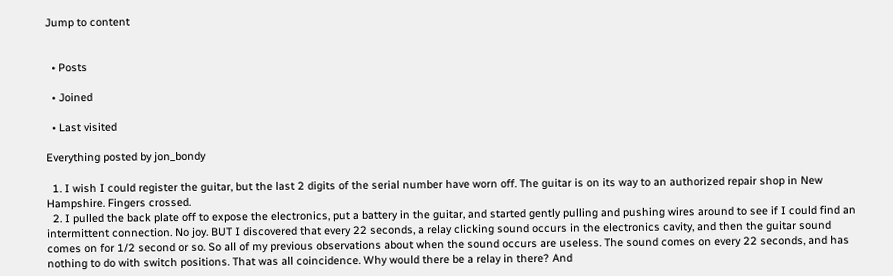Jump to content


  • Posts

  • Joined

  • Last visited

Everything posted by jon_bondy

  1. I wish I could register the guitar, but the last 2 digits of the serial number have worn off. The guitar is on its way to an authorized repair shop in New Hampshire. Fingers crossed.
  2. I pulled the back plate off to expose the electronics, put a battery in the guitar, and started gently pulling and pushing wires around to see if I could find an intermittent connection. No joy. BUT I discovered that every 22 seconds, a relay clicking sound occurs in the electronics cavity, and then the guitar sound comes on for 1/2 second or so. So all of my previous observations about when the sound occurs are useless. The sound comes on every 22 seconds, and has nothing to do with switch positions. That was all coincidence. Why would there be a relay in there? And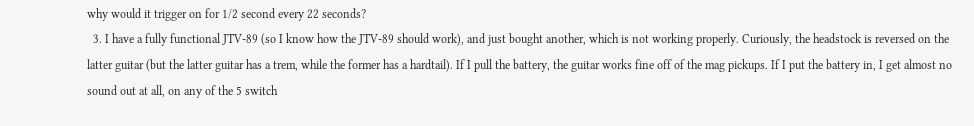why would it trigger on for 1/2 second every 22 seconds?
  3. I have a fully functional JTV-89 (so I know how the JTV-89 should work), and just bought another, which is not working properly. Curiously, the headstock is reversed on the latter guitar (but the latter guitar has a trem, while the former has a hardtail). If I pull the battery, the guitar works fine off of the mag pickups. If I put the battery in, I get almost no sound out at all, on any of the 5 switch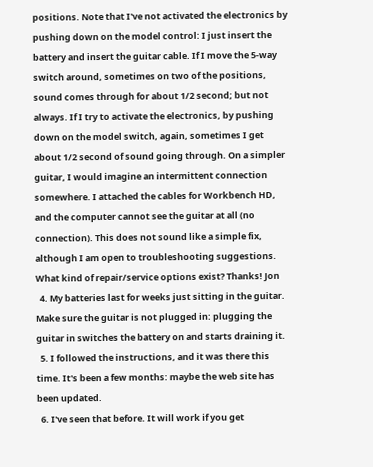positions. Note that I've not activated the electronics by pushing down on the model control: I just insert the battery and insert the guitar cable. If I move the 5-way switch around, sometimes on two of the positions, sound comes through for about 1/2 second; but not always. If I try to activate the electronics, by pushing down on the model switch, again, sometimes I get about 1/2 second of sound going through. On a simpler guitar, I would imagine an intermittent connection somewhere. I attached the cables for Workbench HD, and the computer cannot see the guitar at all (no connection). This does not sound like a simple fix, although I am open to troubleshooting suggestions. What kind of repair/service options exist? Thanks! Jon
  4. My batteries last for weeks just sitting in the guitar. Make sure the guitar is not plugged in: plugging the guitar in switches the battery on and starts draining it.
  5. I followed the instructions, and it was there this time. It's been a few months: maybe the web site has been updated.
  6. I've seen that before. It will work if you get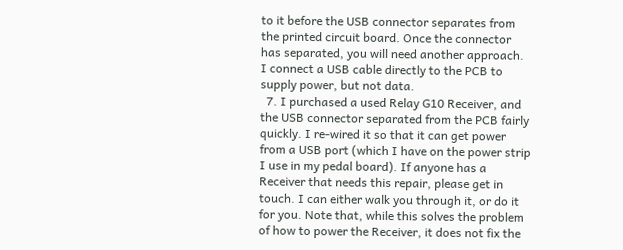to it before the USB connector separates from the printed circuit board. Once the connector has separated, you will need another approach. I connect a USB cable directly to the PCB to supply power, but not data.
  7. I purchased a used Relay G10 Receiver, and the USB connector separated from the PCB fairly quickly. I re-wired it so that it can get power from a USB port (which I have on the power strip I use in my pedal board). If anyone has a Receiver that needs this repair, please get in touch. I can either walk you through it, or do it for you. Note that, while this solves the problem of how to power the Receiver, it does not fix the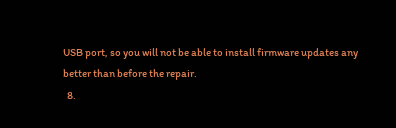USB port, so you will not be able to install firmware updates any better than before the repair.
  8.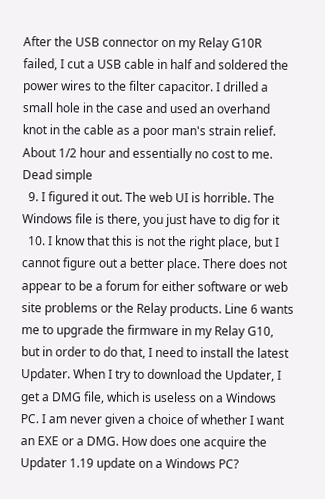After the USB connector on my Relay G10R failed, I cut a USB cable in half and soldered the power wires to the filter capacitor. I drilled a small hole in the case and used an overhand knot in the cable as a poor man's strain relief. About 1/2 hour and essentially no cost to me. Dead simple
  9. I figured it out. The web UI is horrible. The Windows file is there, you just have to dig for it
  10. I know that this is not the right place, but I cannot figure out a better place. There does not appear to be a forum for either software or web site problems or the Relay products. Line 6 wants me to upgrade the firmware in my Relay G10, but in order to do that, I need to install the latest Updater. When I try to download the Updater, I get a DMG file, which is useless on a Windows PC. I am never given a choice of whether I want an EXE or a DMG. How does one acquire the Updater 1.19 update on a Windows PC?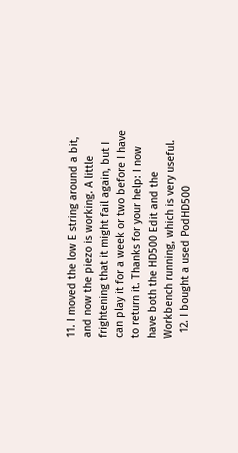11. I moved the low E string around a bit, and now the piezo is working. A little frightening that it might fail again, but I can play it for a week or two before I have to return it. Thanks for your help: I now have both the HD500 Edit and the Workbench running, which is very useful.
  12. I bought a used PodHD500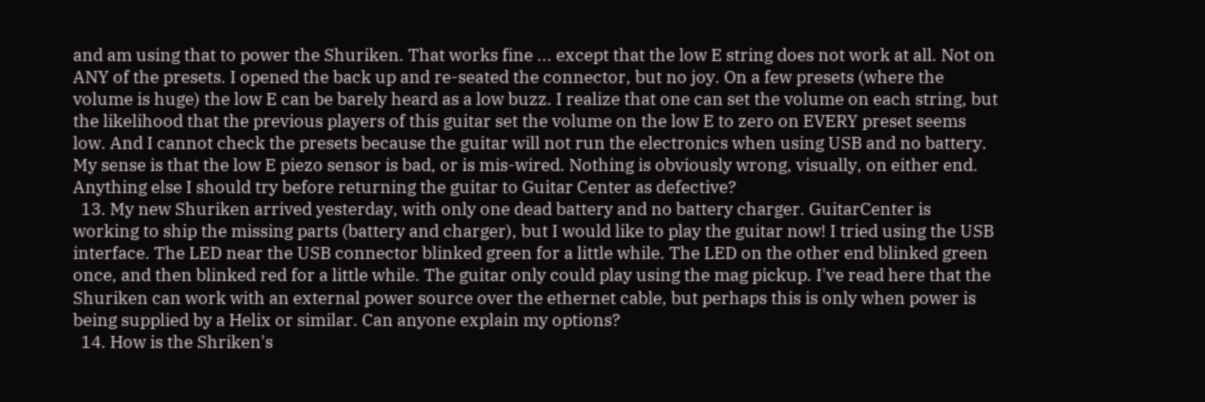and am using that to power the Shuriken. That works fine ... except that the low E string does not work at all. Not on ANY of the presets. I opened the back up and re-seated the connector, but no joy. On a few presets (where the volume is huge) the low E can be barely heard as a low buzz. I realize that one can set the volume on each string, but the likelihood that the previous players of this guitar set the volume on the low E to zero on EVERY preset seems low. And I cannot check the presets because the guitar will not run the electronics when using USB and no battery. My sense is that the low E piezo sensor is bad, or is mis-wired. Nothing is obviously wrong, visually, on either end. Anything else I should try before returning the guitar to Guitar Center as defective?
  13. My new Shuriken arrived yesterday, with only one dead battery and no battery charger. GuitarCenter is working to ship the missing parts (battery and charger), but I would like to play the guitar now! I tried using the USB interface. The LED near the USB connector blinked green for a little while. The LED on the other end blinked green once, and then blinked red for a little while. The guitar only could play using the mag pickup. I've read here that the Shuriken can work with an external power source over the ethernet cable, but perhaps this is only when power is being supplied by a Helix or similar. Can anyone explain my options?
  14. How is the Shriken's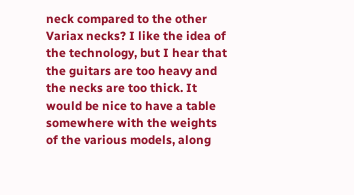neck compared to the other Variax necks? I like the idea of the technology, but I hear that the guitars are too heavy and the necks are too thick. It would be nice to have a table somewhere with the weights of the various models, along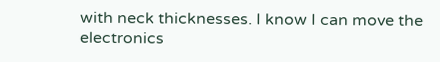with neck thicknesses. I know I can move the electronics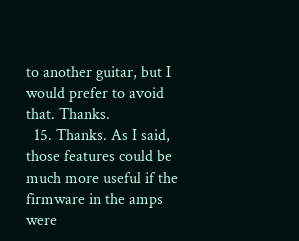to another guitar, but I would prefer to avoid that. Thanks.
  15. Thanks. As I said, those features could be much more useful if the firmware in the amps were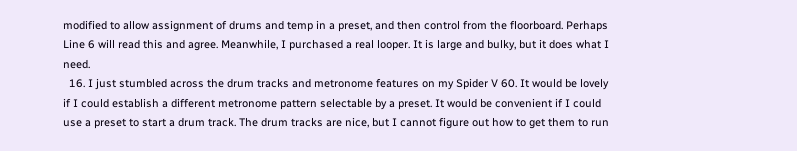modified to allow assignment of drums and temp in a preset, and then control from the floorboard. Perhaps Line 6 will read this and agree. Meanwhile, I purchased a real looper. It is large and bulky, but it does what I need.
  16. I just stumbled across the drum tracks and metronome features on my Spider V 60. It would be lovely if I could establish a different metronome pattern selectable by a preset. It would be convenient if I could use a preset to start a drum track. The drum tracks are nice, but I cannot figure out how to get them to run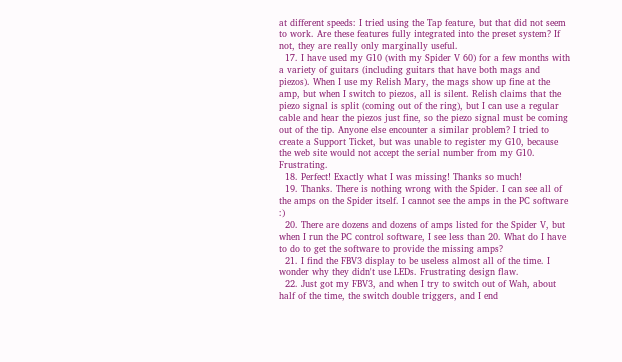at different speeds: I tried using the Tap feature, but that did not seem to work. Are these features fully integrated into the preset system? If not, they are really only marginally useful.
  17. I have used my G10 (with my Spider V 60) for a few months with a variety of guitars (including guitars that have both mags and piezos). When I use my Relish Mary, the mags show up fine at the amp, but when I switch to piezos, all is silent. Relish claims that the piezo signal is split (coming out of the ring), but I can use a regular cable and hear the piezos just fine, so the piezo signal must be coming out of the tip. Anyone else encounter a similar problem? I tried to create a Support Ticket, but was unable to register my G10, because the web site would not accept the serial number from my G10. Frustrating.
  18. Perfect! Exactly what I was missing! Thanks so much!
  19. Thanks. There is nothing wrong with the Spider. I can see all of the amps on the Spider itself. I cannot see the amps in the PC software :)
  20. There are dozens and dozens of amps listed for the Spider V, but when I run the PC control software, I see less than 20. What do I have to do to get the software to provide the missing amps?
  21. I find the FBV3 display to be useless almost all of the time. I wonder why they didn't use LEDs. Frustrating design flaw.
  22. Just got my FBV3, and when I try to switch out of Wah, about half of the time, the switch double triggers, and I end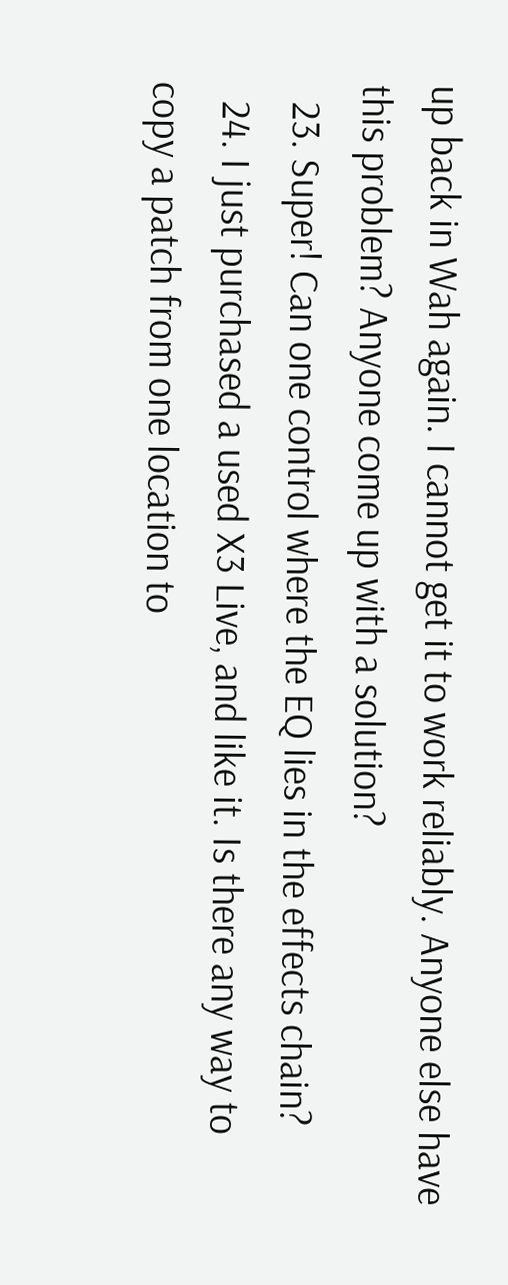up back in Wah again. I cannot get it to work reliably. Anyone else have this problem? Anyone come up with a solution?
  23. Super! Can one control where the EQ lies in the effects chain?
  24. I just purchased a used X3 Live, and like it. Is there any way to copy a patch from one location to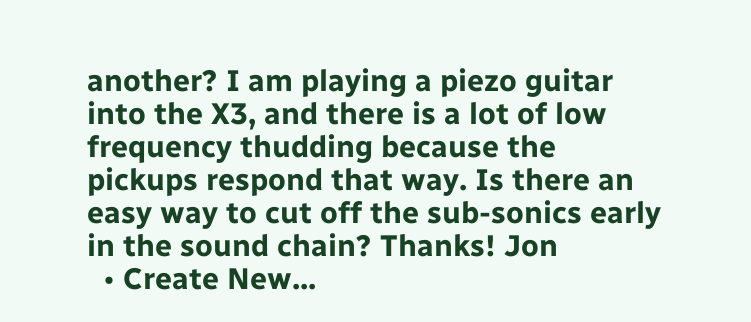another? I am playing a piezo guitar into the X3, and there is a lot of low frequency thudding because the pickups respond that way. Is there an easy way to cut off the sub-sonics early in the sound chain? Thanks! Jon
  • Create New...